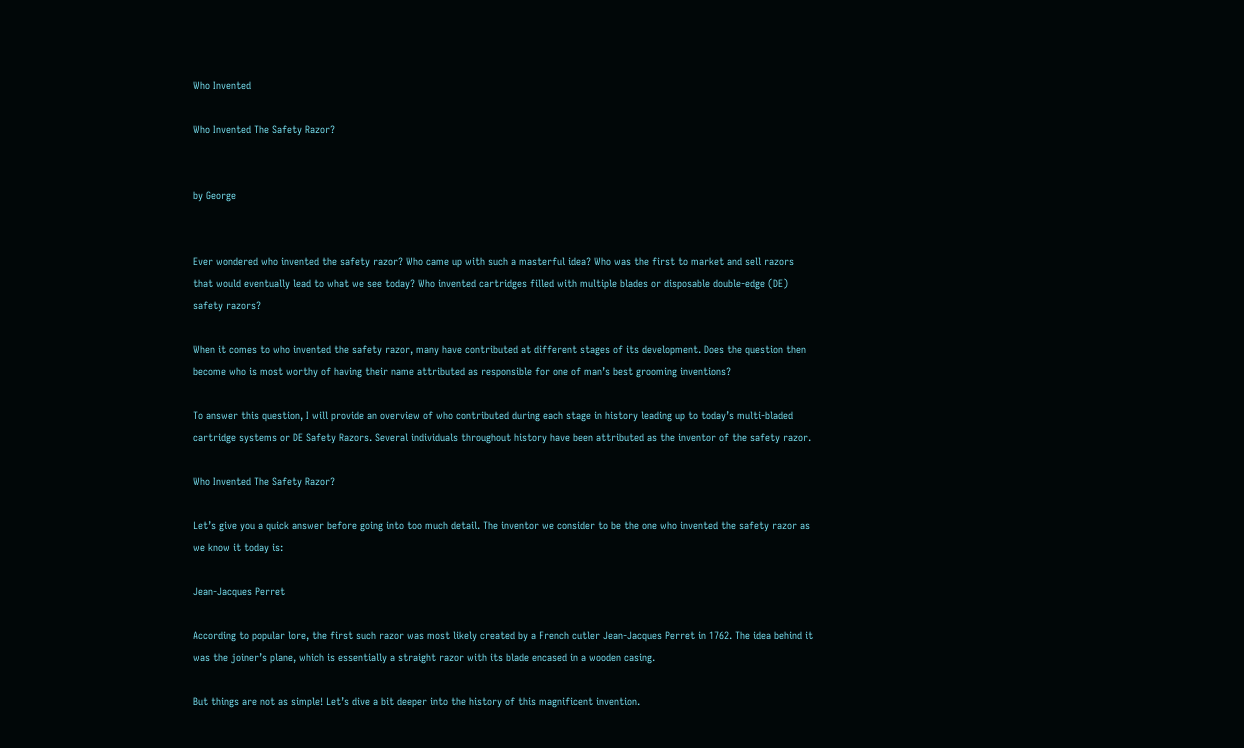Who Invented

Who Invented The Safety Razor?


by George


Ever wondered who invented the safety razor? Who came up with such a masterful idea? Who was the first to market and sell razors that would eventually lead to what we see today? Who invented cartridges filled with multiple blades or disposable double-edge (DE) safety razors?

When it comes to who invented the safety razor, many have contributed at different stages of its development. Does the question then become who is most worthy of having their name attributed as responsible for one of man’s best grooming inventions?

To answer this question, I will provide an overview of who contributed during each stage in history leading up to today’s multi-bladed cartridge systems or DE Safety Razors. Several individuals throughout history have been attributed as the inventor of the safety razor.

Who Invented The Safety Razor?

Let’s give you a quick answer before going into too much detail. The inventor we consider to be the one who invented the safety razor as we know it today is:

Jean-Jacques Perret

According to popular lore, the first such razor was most likely created by a French cutler Jean-Jacques Perret in 1762. The idea behind it was the joiner’s plane, which is essentially a straight razor with its blade encased in a wooden casing.

But things are not as simple! Let’s dive a bit deeper into the history of this magnificent invention.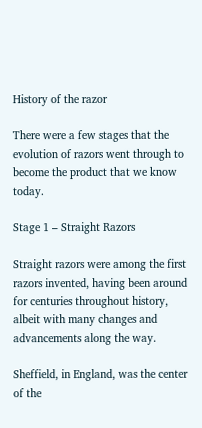History of the razor

There were a few stages that the evolution of razors went through to become the product that we know today.

Stage 1 – Straight Razors

Straight razors were among the first razors invented, having been around for centuries throughout history, albeit with many changes and advancements along the way.

Sheffield, in England, was the center of the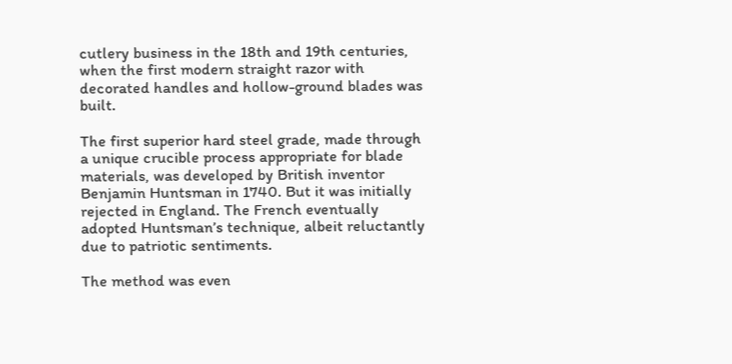cutlery business in the 18th and 19th centuries, when the first modern straight razor with decorated handles and hollow-ground blades was built.

The first superior hard steel grade, made through a unique crucible process appropriate for blade materials, was developed by British inventor Benjamin Huntsman in 1740. But it was initially rejected in England. The French eventually adopted Huntsman’s technique, albeit reluctantly due to patriotic sentiments.

The method was even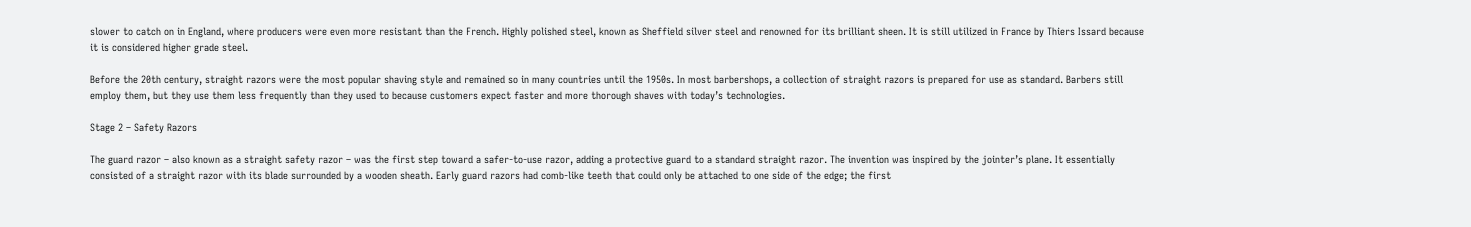slower to catch on in England, where producers were even more resistant than the French. Highly polished steel, known as Sheffield silver steel and renowned for its brilliant sheen. It is still utilized in France by Thiers Issard because it is considered higher grade steel.

Before the 20th century, straight razors were the most popular shaving style and remained so in many countries until the 1950s. In most barbershops, a collection of straight razors is prepared for use as standard. Barbers still employ them, but they use them less frequently than they used to because customers expect faster and more thorough shaves with today’s technologies.

Stage 2 – Safety Razors

The guard razor – also known as a straight safety razor – was the first step toward a safer-to-use razor, adding a protective guard to a standard straight razor. The invention was inspired by the jointer’s plane. It essentially consisted of a straight razor with its blade surrounded by a wooden sheath. Early guard razors had comb-like teeth that could only be attached to one side of the edge; the first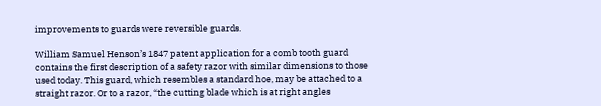improvements to guards were reversible guards.

William Samuel Henson’s 1847 patent application for a comb tooth guard contains the first description of a safety razor with similar dimensions to those used today. This guard, which resembles a standard hoe, may be attached to a straight razor. Or to a razor, “the cutting blade which is at right angles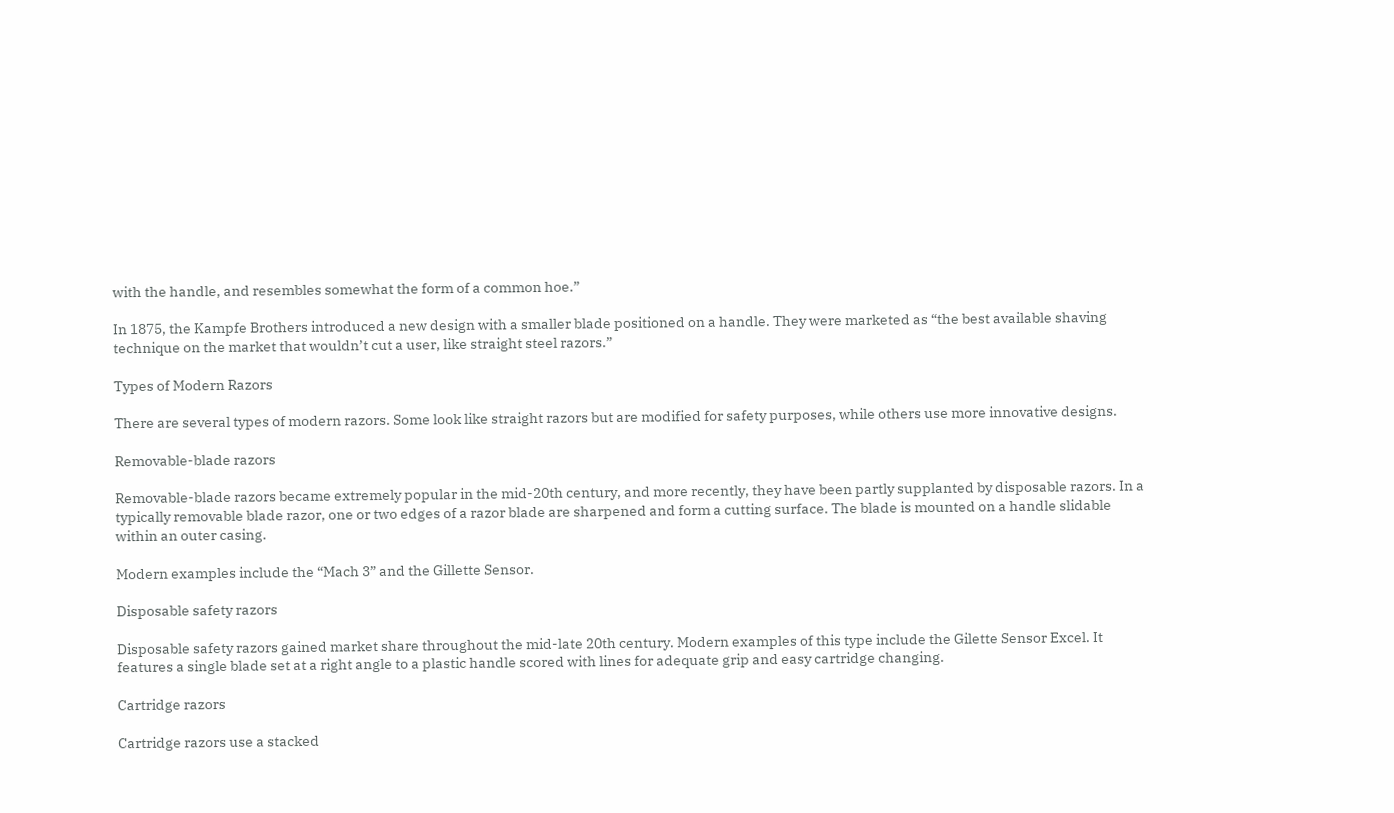with the handle, and resembles somewhat the form of a common hoe.”

In 1875, the Kampfe Brothers introduced a new design with a smaller blade positioned on a handle. They were marketed as “the best available shaving technique on the market that wouldn’t cut a user, like straight steel razors.”

Types of Modern Razors

There are several types of modern razors. Some look like straight razors but are modified for safety purposes, while others use more innovative designs.

Removable-blade razors

Removable-blade razors became extremely popular in the mid-20th century, and more recently, they have been partly supplanted by disposable razors. In a typically removable blade razor, one or two edges of a razor blade are sharpened and form a cutting surface. The blade is mounted on a handle slidable within an outer casing.

Modern examples include the “Mach 3” and the Gillette Sensor.

Disposable safety razors

Disposable safety razors gained market share throughout the mid-late 20th century. Modern examples of this type include the Gilette Sensor Excel. It features a single blade set at a right angle to a plastic handle scored with lines for adequate grip and easy cartridge changing.

Cartridge razors

Cartridge razors use a stacked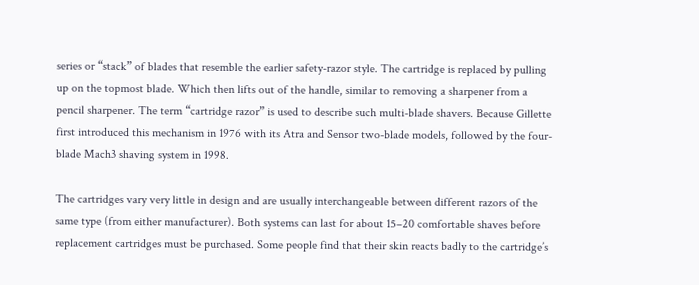series or “stack” of blades that resemble the earlier safety-razor style. The cartridge is replaced by pulling up on the topmost blade. Which then lifts out of the handle, similar to removing a sharpener from a pencil sharpener. The term “cartridge razor” is used to describe such multi-blade shavers. Because Gillette first introduced this mechanism in 1976 with its Atra and Sensor two-blade models, followed by the four-blade Mach3 shaving system in 1998.

The cartridges vary very little in design and are usually interchangeable between different razors of the same type (from either manufacturer). Both systems can last for about 15–20 comfortable shaves before replacement cartridges must be purchased. Some people find that their skin reacts badly to the cartridge’s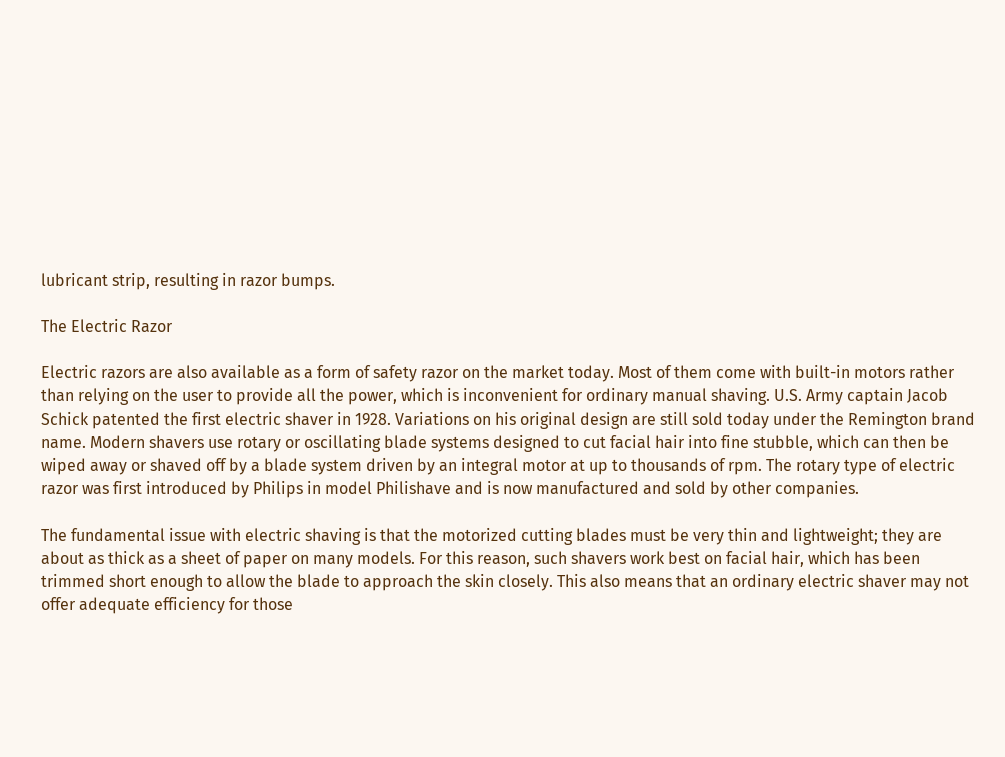lubricant strip, resulting in razor bumps.

The Electric Razor

Electric razors are also available as a form of safety razor on the market today. Most of them come with built-in motors rather than relying on the user to provide all the power, which is inconvenient for ordinary manual shaving. U.S. Army captain Jacob Schick patented the first electric shaver in 1928. Variations on his original design are still sold today under the Remington brand name. Modern shavers use rotary or oscillating blade systems designed to cut facial hair into fine stubble, which can then be wiped away or shaved off by a blade system driven by an integral motor at up to thousands of rpm. The rotary type of electric razor was first introduced by Philips in model Philishave and is now manufactured and sold by other companies.

The fundamental issue with electric shaving is that the motorized cutting blades must be very thin and lightweight; they are about as thick as a sheet of paper on many models. For this reason, such shavers work best on facial hair, which has been trimmed short enough to allow the blade to approach the skin closely. This also means that an ordinary electric shaver may not offer adequate efficiency for those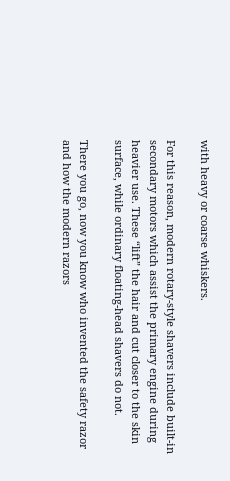with heavy or coarse whiskers.

For this reason, modern rotary-style shavers include built-in secondary motors which assist the primary engine during heavier use. These “lift” the hair and cut closer to the skin surface, while ordinary floating-head shavers do not.

There you go, now you know who invented the safety razor and how the modern razors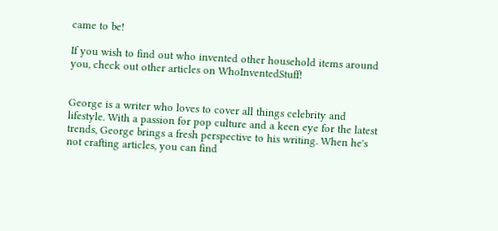came to be!

If you wish to find out who invented other household items around you, check out other articles on WhoInventedStuff!


George is a writer who loves to cover all things celebrity and lifestyle. With a passion for pop culture and a keen eye for the latest trends, George brings a fresh perspective to his writing. When he's not crafting articles, you can find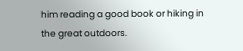him reading a good book or hiking in the great outdoors.